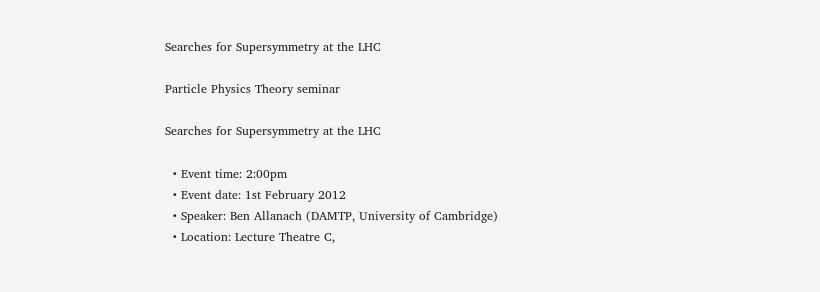Searches for Supersymmetry at the LHC

Particle Physics Theory seminar

Searches for Supersymmetry at the LHC

  • Event time: 2:00pm
  • Event date: 1st February 2012
  • Speaker: Ben Allanach (DAMTP, University of Cambridge)
  • Location: Lecture Theatre C,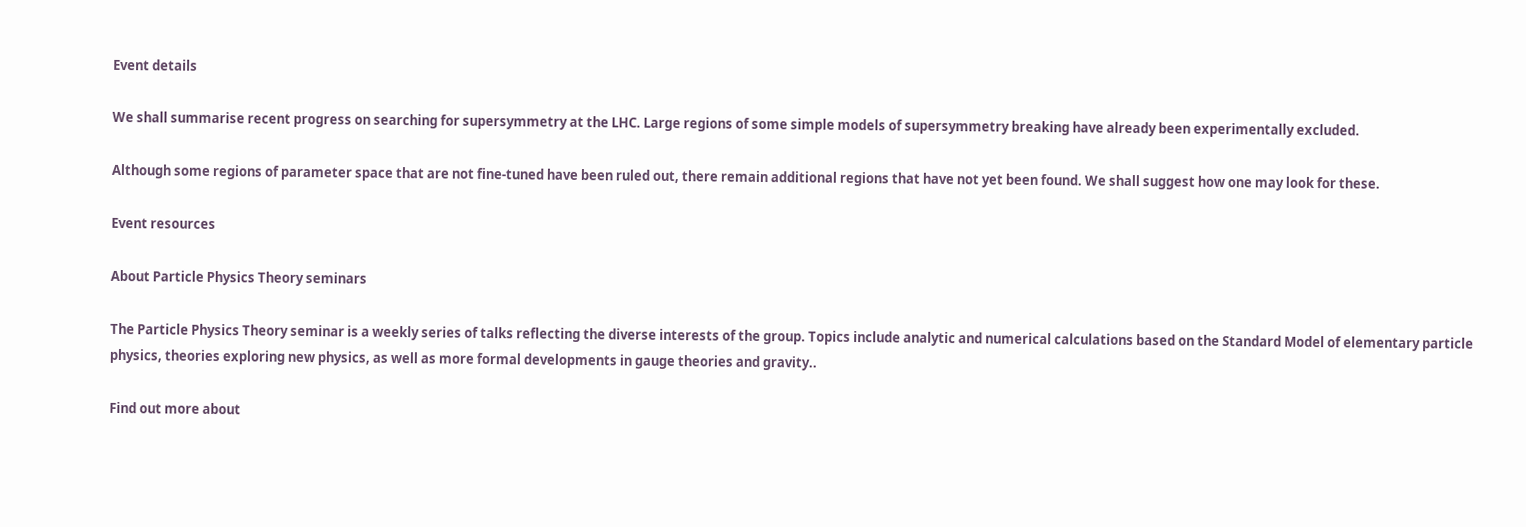Event details

We shall summarise recent progress on searching for supersymmetry at the LHC. Large regions of some simple models of supersymmetry breaking have already been experimentally excluded.

Although some regions of parameter space that are not fine-tuned have been ruled out, there remain additional regions that have not yet been found. We shall suggest how one may look for these.

Event resources

About Particle Physics Theory seminars

The Particle Physics Theory seminar is a weekly series of talks reflecting the diverse interests of the group. Topics include analytic and numerical calculations based on the Standard Model of elementary particle physics, theories exploring new physics, as well as more formal developments in gauge theories and gravity..

Find out more about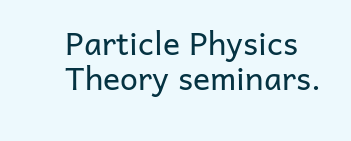Particle Physics Theory seminars.